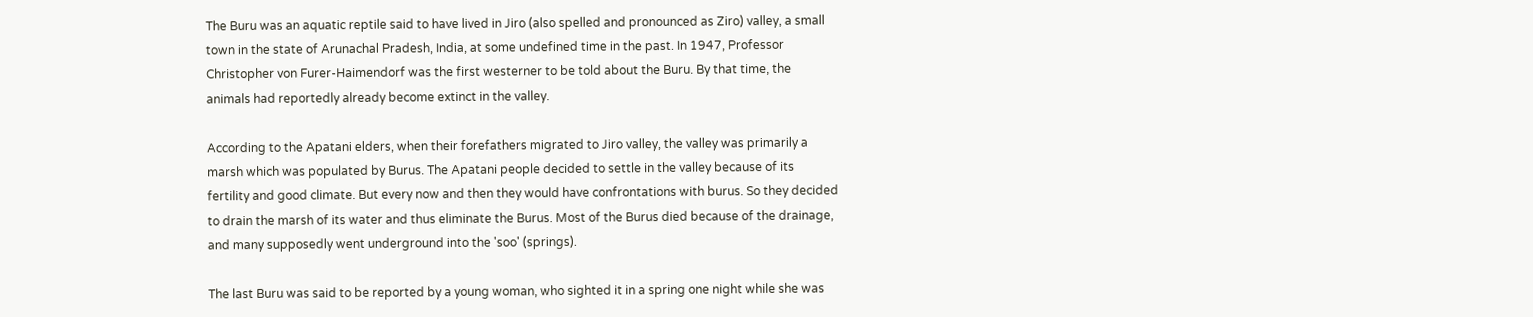The Buru was an aquatic reptile said to have lived in Jiro (also spelled and pronounced as Ziro) valley, a small town in the state of Arunachal Pradesh, India, at some undefined time in the past. In 1947, Professor Christopher von Furer-Haimendorf was the first westerner to be told about the Buru. By that time, the animals had reportedly already become extinct in the valley.

According to the Apatani elders, when their forefathers migrated to Jiro valley, the valley was primarily a marsh which was populated by Burus. The Apatani people decided to settle in the valley because of its fertility and good climate. But every now and then they would have confrontations with burus. So they decided to drain the marsh of its water and thus eliminate the Burus. Most of the Burus died because of the drainage, and many supposedly went underground into the 'soo' (springs).

The last Buru was said to be reported by a young woman, who sighted it in a spring one night while she was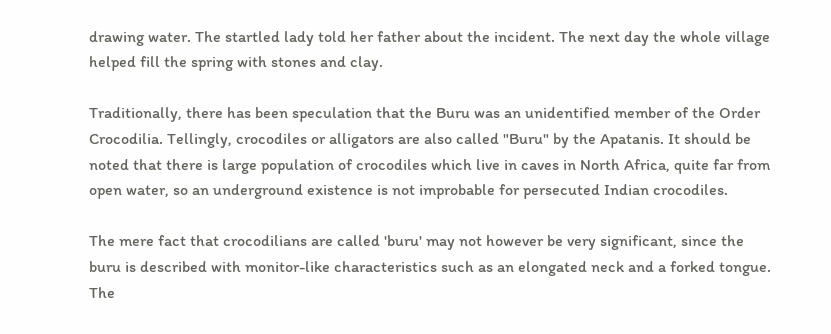drawing water. The startled lady told her father about the incident. The next day the whole village helped fill the spring with stones and clay.

Traditionally, there has been speculation that the Buru was an unidentified member of the Order Crocodilia. Tellingly, crocodiles or alligators are also called "Buru" by the Apatanis. It should be noted that there is large population of crocodiles which live in caves in North Africa, quite far from open water, so an underground existence is not improbable for persecuted Indian crocodiles.

The mere fact that crocodilians are called 'buru' may not however be very significant, since the buru is described with monitor-like characteristics such as an elongated neck and a forked tongue. The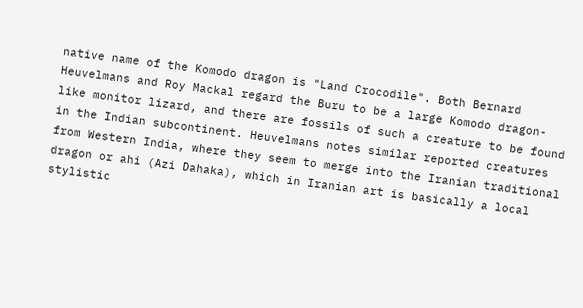native name of the Komodo dragon is "Land Crocodile". Both Bernard Heuvelmans and Roy Mackal regard the Buru to be a large Komodo dragon-like monitor lizard, and there are fossils of such a creature to be found in the Indian subcontinent. Heuvelmans notes similar reported creatures from Western India, where they seem to merge into the Iranian traditional dragon or ahi (Azi Dahaka), which in Iranian art is basically a local stylistic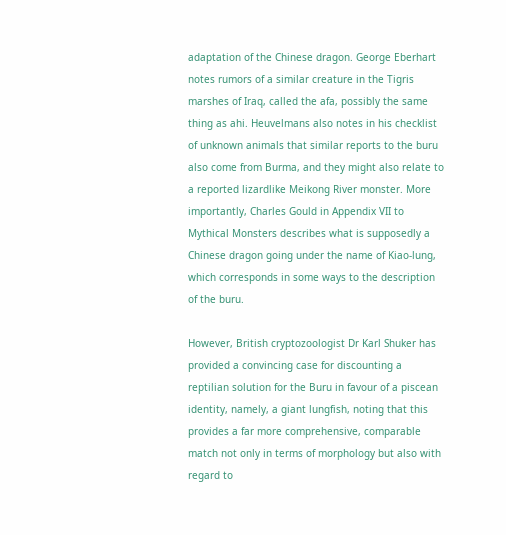adaptation of the Chinese dragon. George Eberhart notes rumors of a similar creature in the Tigris marshes of Iraq, called the afa, possibly the same thing as ahi. Heuvelmans also notes in his checklist of unknown animals that similar reports to the buru also come from Burma, and they might also relate to a reported lizardlike Meikong River monster. More importantly, Charles Gould in Appendix VII to Mythical Monsters describes what is supposedly a Chinese dragon going under the name of Kiao-lung, which corresponds in some ways to the description of the buru.

However, British cryptozoologist Dr Karl Shuker has provided a convincing case for discounting a reptilian solution for the Buru in favour of a piscean identity, namely, a giant lungfish, noting that this provides a far more comprehensive, comparable match not only in terms of morphology but also with regard to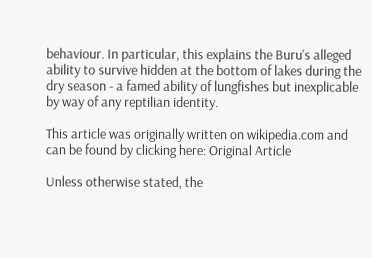behaviour. In particular, this explains the Buru's alleged ability to survive hidden at the bottom of lakes during the dry season - a famed ability of lungfishes but inexplicable by way of any reptilian identity.

This article was originally written on wikipedia.com and can be found by clicking here: Original Article

Unless otherwise stated, the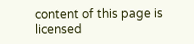content of this page is licensed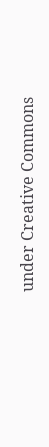under Creative Commons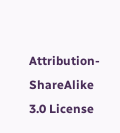Attribution-ShareAlike 3.0 License